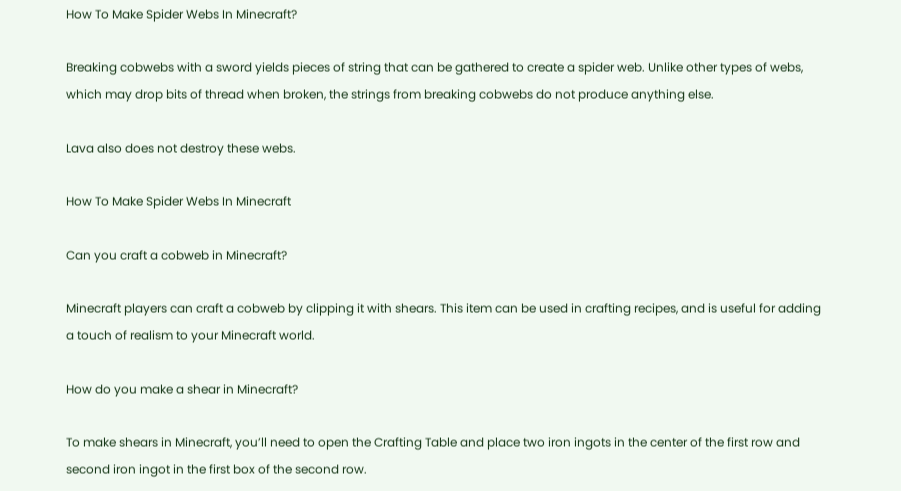How To Make Spider Webs In Minecraft?

Breaking cobwebs with a sword yields pieces of string that can be gathered to create a spider web. Unlike other types of webs, which may drop bits of thread when broken, the strings from breaking cobwebs do not produce anything else.

Lava also does not destroy these webs.

How To Make Spider Webs In Minecraft

Can you craft a cobweb in Minecraft?

Minecraft players can craft a cobweb by clipping it with shears. This item can be used in crafting recipes, and is useful for adding a touch of realism to your Minecraft world.

How do you make a shear in Minecraft?

To make shears in Minecraft, you’ll need to open the Crafting Table and place two iron ingots in the center of the first row and second iron ingot in the first box of the second row.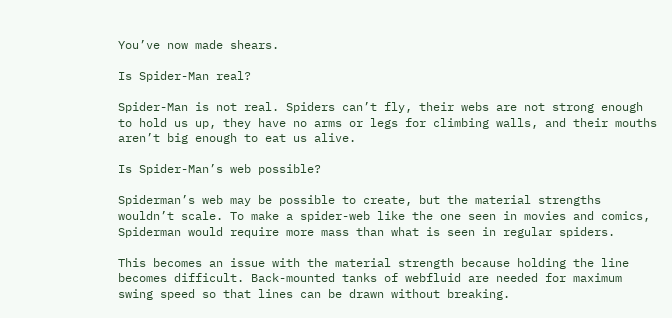You’ve now made shears.

Is Spider-Man real?

Spider-Man is not real. Spiders can’t fly, their webs are not strong enough to hold us up, they have no arms or legs for climbing walls, and their mouths aren’t big enough to eat us alive.

Is Spider-Man’s web possible?

Spiderman’s web may be possible to create, but the material strengths wouldn’t scale. To make a spider-web like the one seen in movies and comics, Spiderman would require more mass than what is seen in regular spiders.

This becomes an issue with the material strength because holding the line becomes difficult. Back-mounted tanks of webfluid are needed for maximum swing speed so that lines can be drawn without breaking.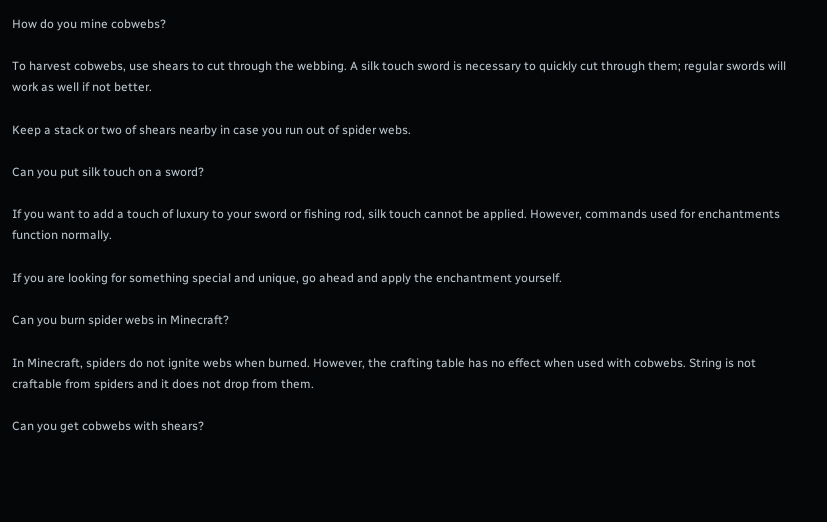How do you mine cobwebs?

To harvest cobwebs, use shears to cut through the webbing. A silk touch sword is necessary to quickly cut through them; regular swords will work as well if not better.

Keep a stack or two of shears nearby in case you run out of spider webs.

Can you put silk touch on a sword?

If you want to add a touch of luxury to your sword or fishing rod, silk touch cannot be applied. However, commands used for enchantments function normally.

If you are looking for something special and unique, go ahead and apply the enchantment yourself.

Can you burn spider webs in Minecraft?

In Minecraft, spiders do not ignite webs when burned. However, the crafting table has no effect when used with cobwebs. String is not craftable from spiders and it does not drop from them.

Can you get cobwebs with shears?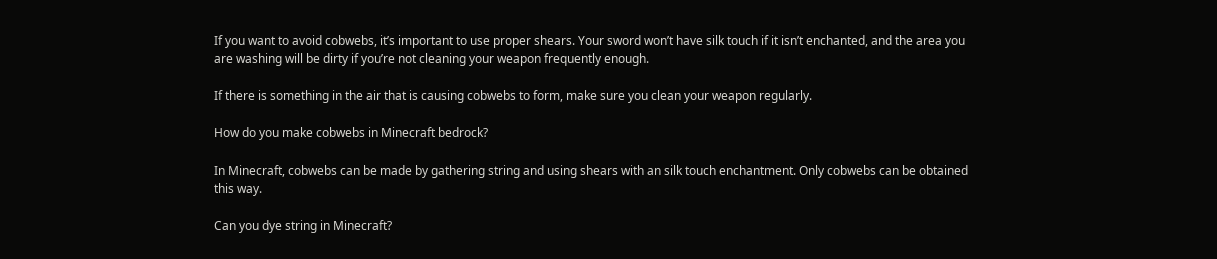If you want to avoid cobwebs, it’s important to use proper shears. Your sword won’t have silk touch if it isn’t enchanted, and the area you are washing will be dirty if you’re not cleaning your weapon frequently enough.

If there is something in the air that is causing cobwebs to form, make sure you clean your weapon regularly.

How do you make cobwebs in Minecraft bedrock?

In Minecraft, cobwebs can be made by gathering string and using shears with an silk touch enchantment. Only cobwebs can be obtained this way.

Can you dye string in Minecraft?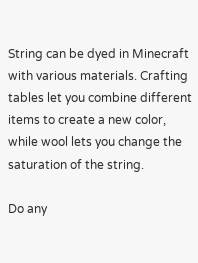String can be dyed in Minecraft with various materials. Crafting tables let you combine different items to create a new color, while wool lets you change the saturation of the string.

Do any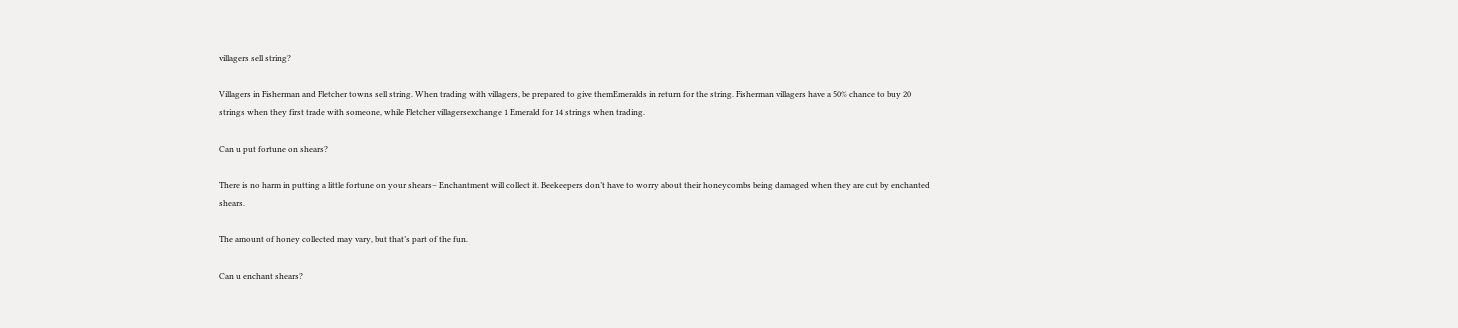villagers sell string?

Villagers in Fisherman and Fletcher towns sell string. When trading with villagers, be prepared to give themEmeralds in return for the string. Fisherman villagers have a 50% chance to buy 20 strings when they first trade with someone, while Fletcher villagersexchange 1 Emerald for 14 strings when trading.

Can u put fortune on shears?

There is no harm in putting a little fortune on your shears– Enchantment will collect it. Beekeepers don’t have to worry about their honeycombs being damaged when they are cut by enchanted shears.

The amount of honey collected may vary, but that’s part of the fun.

Can u enchant shears?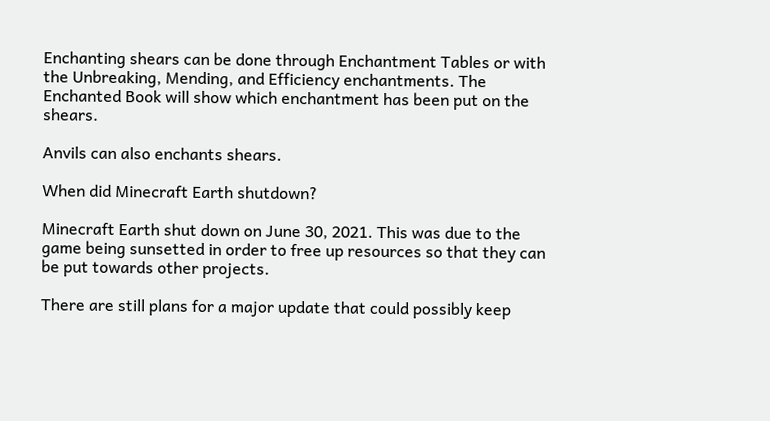Enchanting shears can be done through Enchantment Tables or with the Unbreaking, Mending, and Efficiency enchantments. The Enchanted Book will show which enchantment has been put on the shears.

Anvils can also enchants shears.

When did Minecraft Earth shutdown?

Minecraft Earth shut down on June 30, 2021. This was due to the game being sunsetted in order to free up resources so that they can be put towards other projects.

There are still plans for a major update that could possibly keep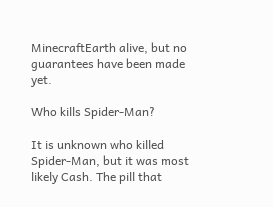MinecraftEarth alive, but no guarantees have been made yet.

Who kills Spider-Man?

It is unknown who killed Spider-Man, but it was most likely Cash. The pill that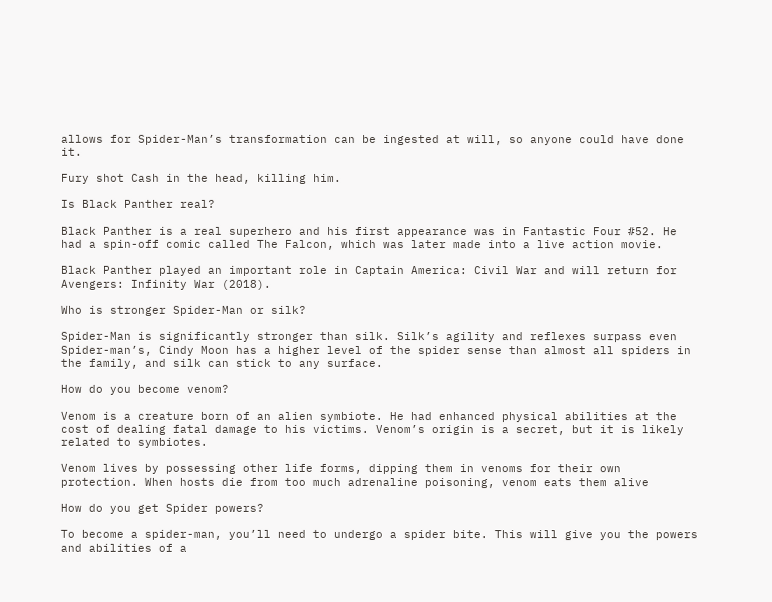allows for Spider-Man’s transformation can be ingested at will, so anyone could have done it.

Fury shot Cash in the head, killing him.

Is Black Panther real?

Black Panther is a real superhero and his first appearance was in Fantastic Four #52. He had a spin-off comic called The Falcon, which was later made into a live action movie.

Black Panther played an important role in Captain America: Civil War and will return for Avengers: Infinity War (2018).

Who is stronger Spider-Man or silk?

Spider-Man is significantly stronger than silk. Silk’s agility and reflexes surpass even Spider-man’s, Cindy Moon has a higher level of the spider sense than almost all spiders in the family, and silk can stick to any surface.

How do you become venom?

Venom is a creature born of an alien symbiote. He had enhanced physical abilities at the cost of dealing fatal damage to his victims. Venom’s origin is a secret, but it is likely related to symbiotes.

Venom lives by possessing other life forms, dipping them in venoms for their own protection. When hosts die from too much adrenaline poisoning, venom eats them alive

How do you get Spider powers?

To become a spider-man, you’ll need to undergo a spider bite. This will give you the powers and abilities of a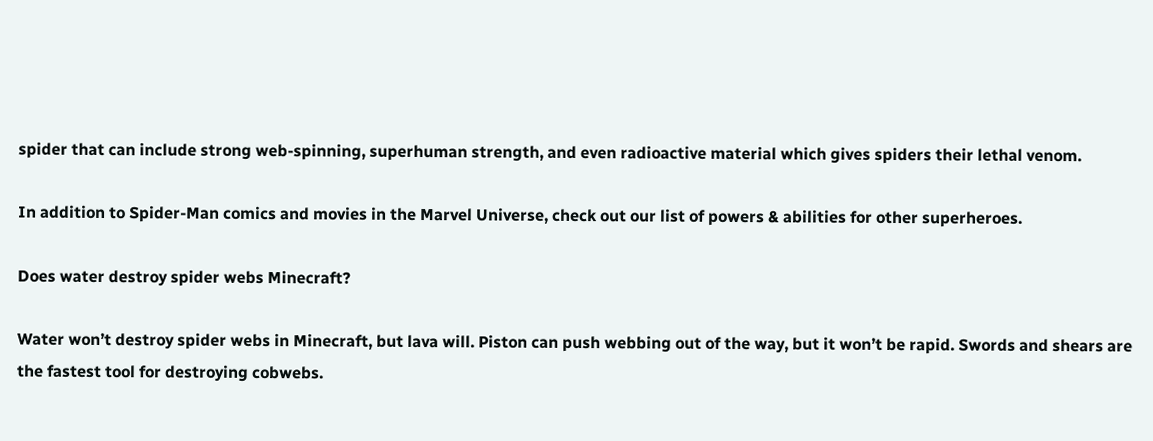spider that can include strong web-spinning, superhuman strength, and even radioactive material which gives spiders their lethal venom.

In addition to Spider-Man comics and movies in the Marvel Universe, check out our list of powers & abilities for other superheroes.

Does water destroy spider webs Minecraft?

Water won’t destroy spider webs in Minecraft, but lava will. Piston can push webbing out of the way, but it won’t be rapid. Swords and shears are the fastest tool for destroying cobwebs.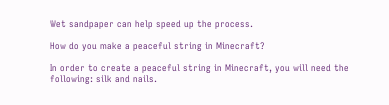Wet sandpaper can help speed up the process.

How do you make a peaceful string in Minecraft?

In order to create a peaceful string in Minecraft, you will need the following: silk and nails.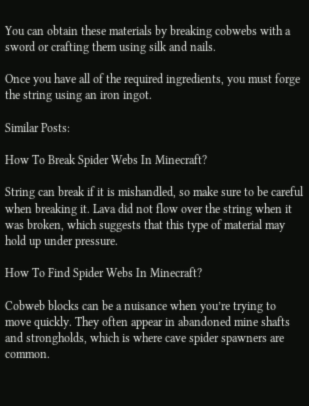You can obtain these materials by breaking cobwebs with a sword or crafting them using silk and nails.

Once you have all of the required ingredients, you must forge the string using an iron ingot.

Similar Posts:

How To Break Spider Webs In Minecraft?

String can break if it is mishandled, so make sure to be careful when breaking it. Lava did not flow over the string when it was broken, which suggests that this type of material may hold up under pressure.

How To Find Spider Webs In Minecraft?

Cobweb blocks can be a nuisance when you’re trying to move quickly. They often appear in abandoned mine shafts and strongholds, which is where cave spider spawners are common.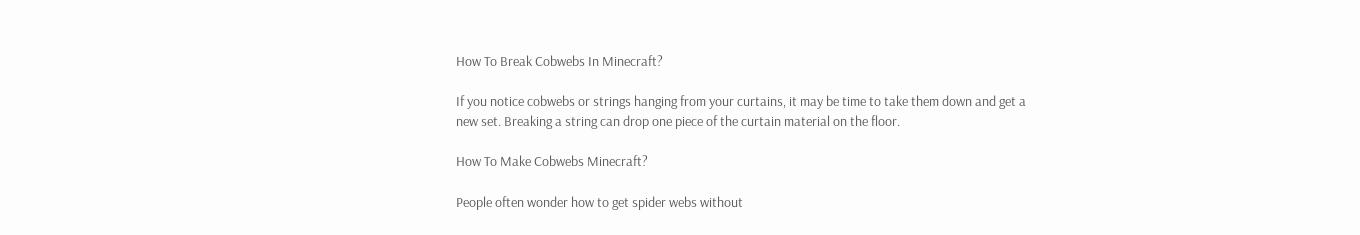How To Break Cobwebs In Minecraft?

If you notice cobwebs or strings hanging from your curtains, it may be time to take them down and get a new set. Breaking a string can drop one piece of the curtain material on the floor.

How To Make Cobwebs Minecraft?

People often wonder how to get spider webs without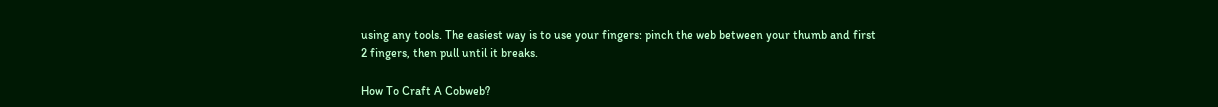using any tools. The easiest way is to use your fingers: pinch the web between your thumb and first 2 fingers, then pull until it breaks.

How To Craft A Cobweb?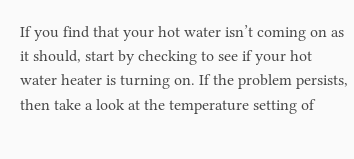If you find that your hot water isn’t coming on as it should, start by checking to see if your hot water heater is turning on. If the problem persists, then take a look at the temperature setting of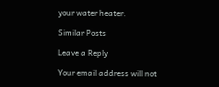your water heater.

Similar Posts

Leave a Reply

Your email address will not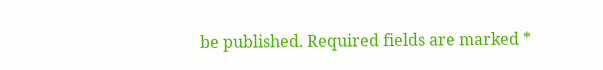be published. Required fields are marked *